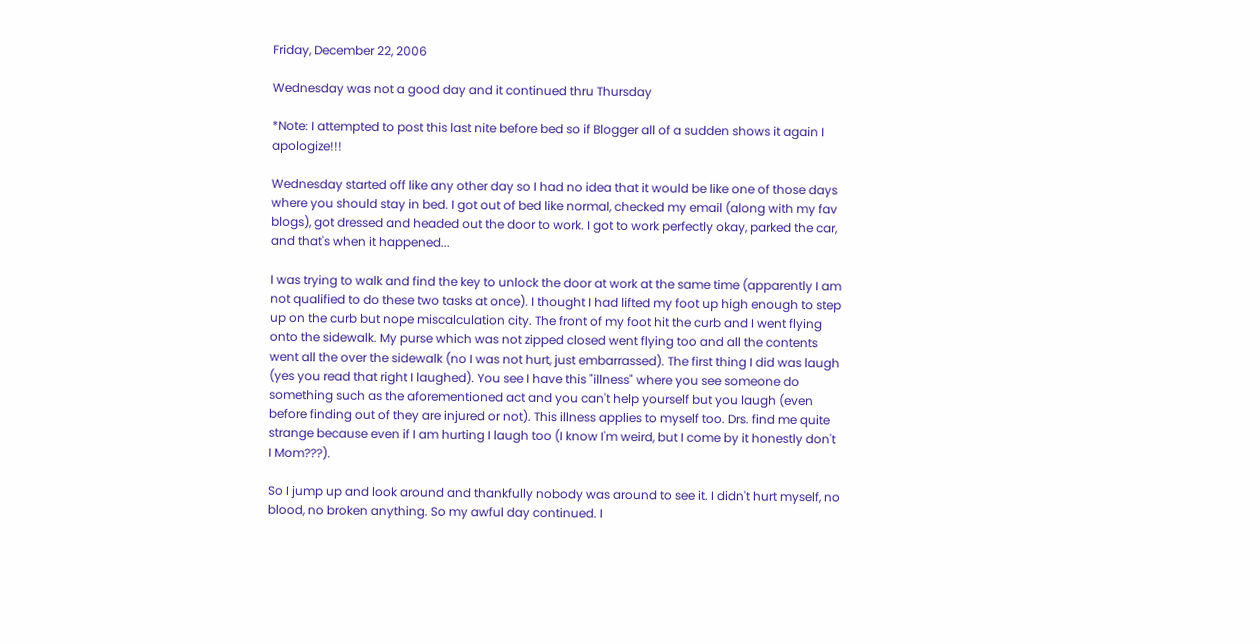Friday, December 22, 2006

Wednesday was not a good day and it continued thru Thursday

*Note: I attempted to post this last nite before bed so if Blogger all of a sudden shows it again I apologize!!!

Wednesday started off like any other day so I had no idea that it would be like one of those days where you should stay in bed. I got out of bed like normal, checked my email (along with my fav blogs), got dressed and headed out the door to work. I got to work perfectly okay, parked the car, and that's when it happened...

I was trying to walk and find the key to unlock the door at work at the same time (apparently I am not qualified to do these two tasks at once). I thought I had lifted my foot up high enough to step up on the curb but nope miscalculation city. The front of my foot hit the curb and I went flying onto the sidewalk. My purse which was not zipped closed went flying too and all the contents went all the over the sidewalk (no I was not hurt, just embarrassed). The first thing I did was laugh (yes you read that right I laughed). You see I have this "illness" where you see someone do something such as the aforementioned act and you can't help yourself but you laugh (even before finding out of they are injured or not). This illness applies to myself too. Drs. find me quite strange because even if I am hurting I laugh too (I know I'm weird, but I come by it honestly don't I Mom???).

So I jump up and look around and thankfully nobody was around to see it. I didn't hurt myself, no blood, no broken anything. So my awful day continued. I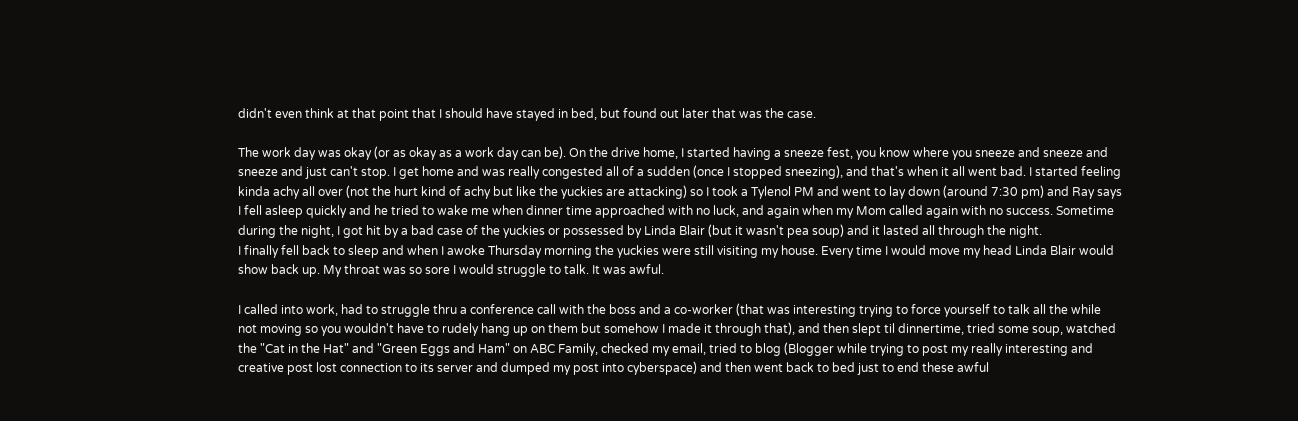didn't even think at that point that I should have stayed in bed, but found out later that was the case.

The work day was okay (or as okay as a work day can be). On the drive home, I started having a sneeze fest, you know where you sneeze and sneeze and sneeze and just can't stop. I get home and was really congested all of a sudden (once I stopped sneezing), and that's when it all went bad. I started feeling kinda achy all over (not the hurt kind of achy but like the yuckies are attacking) so I took a Tylenol PM and went to lay down (around 7:30 pm) and Ray says I fell asleep quickly and he tried to wake me when dinner time approached with no luck, and again when my Mom called again with no success. Sometime during the night, I got hit by a bad case of the yuckies or possessed by Linda Blair (but it wasn't pea soup) and it lasted all through the night.
I finally fell back to sleep and when I awoke Thursday morning the yuckies were still visiting my house. Every time I would move my head Linda Blair would show back up. My throat was so sore I would struggle to talk. It was awful.

I called into work, had to struggle thru a conference call with the boss and a co-worker (that was interesting trying to force yourself to talk all the while not moving so you wouldn't have to rudely hang up on them but somehow I made it through that), and then slept til dinnertime, tried some soup, watched the "Cat in the Hat" and "Green Eggs and Ham" on ABC Family, checked my email, tried to blog (Blogger while trying to post my really interesting and creative post lost connection to its server and dumped my post into cyberspace) and then went back to bed just to end these awful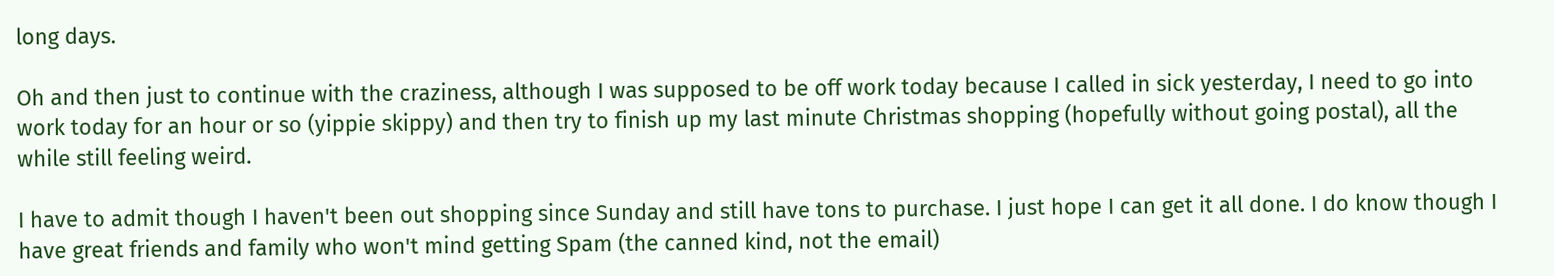long days.

Oh and then just to continue with the craziness, although I was supposed to be off work today because I called in sick yesterday, I need to go into work today for an hour or so (yippie skippy) and then try to finish up my last minute Christmas shopping (hopefully without going postal), all the while still feeling weird.

I have to admit though I haven't been out shopping since Sunday and still have tons to purchase. I just hope I can get it all done. I do know though I have great friends and family who won't mind getting Spam (the canned kind, not the email)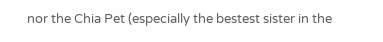nor the Chia Pet (especially the bestest sister in the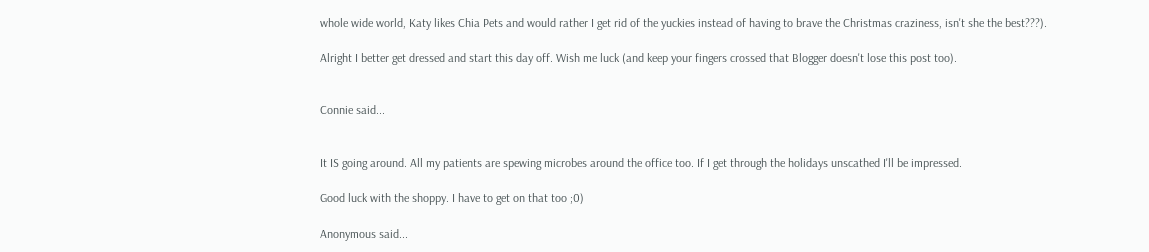whole wide world, Katy likes Chia Pets and would rather I get rid of the yuckies instead of having to brave the Christmas craziness, isn't she the best???).

Alright I better get dressed and start this day off. Wish me luck (and keep your fingers crossed that Blogger doesn't lose this post too).


Connie said...


It IS going around. All my patients are spewing microbes around the office too. If I get through the holidays unscathed I'll be impressed.

Good luck with the shoppy. I have to get on that too ;0)

Anonymous said...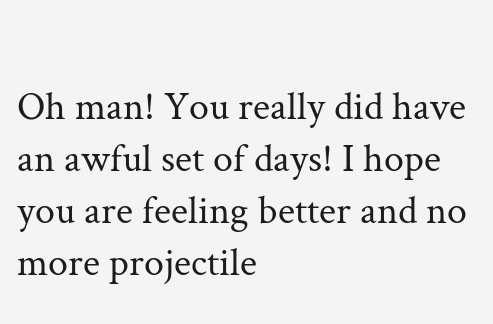Oh man! You really did have an awful set of days! I hope you are feeling better and no more projectile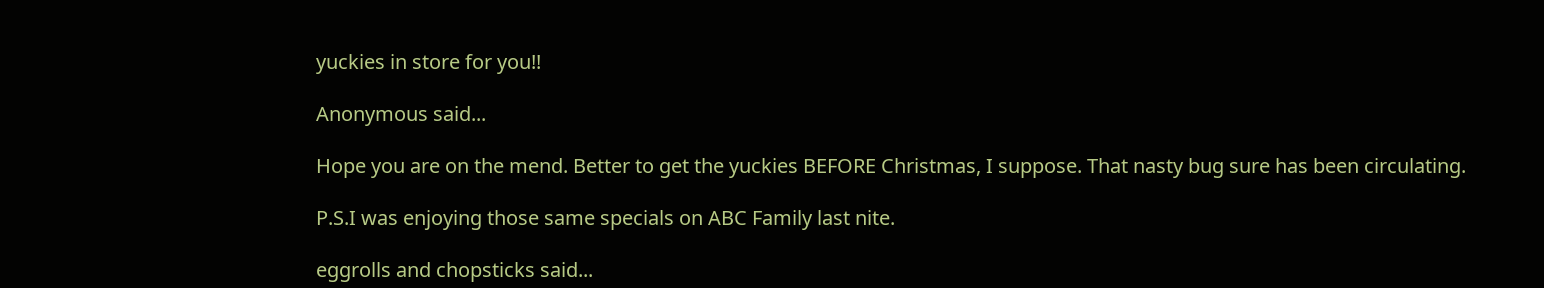yuckies in store for you!!

Anonymous said...

Hope you are on the mend. Better to get the yuckies BEFORE Christmas, I suppose. That nasty bug sure has been circulating.

P.S.I was enjoying those same specials on ABC Family last nite.

eggrolls and chopsticks said...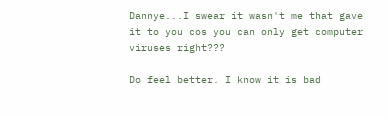Dannye...I swear it wasn't me that gave it to you cos you can only get computer viruses right???

Do feel better. I know it is bad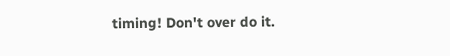timing! Don't over do it.